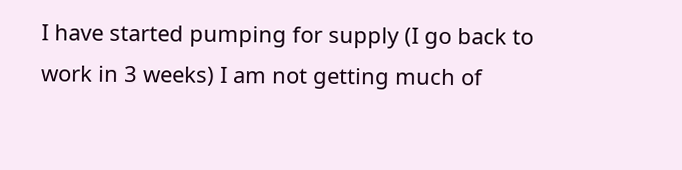I have started pumping for supply (I go back to work in 3 weeks) I am not getting much of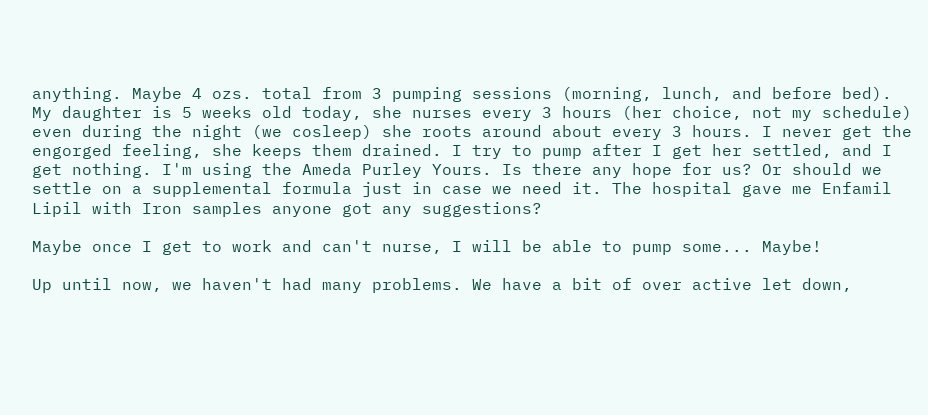anything. Maybe 4 ozs. total from 3 pumping sessions (morning, lunch, and before bed). My daughter is 5 weeks old today, she nurses every 3 hours (her choice, not my schedule) even during the night (we cosleep) she roots around about every 3 hours. I never get the engorged feeling, she keeps them drained. I try to pump after I get her settled, and I get nothing. I'm using the Ameda Purley Yours. Is there any hope for us? Or should we settle on a supplemental formula just in case we need it. The hospital gave me Enfamil Lipil with Iron samples anyone got any suggestions?

Maybe once I get to work and can't nurse, I will be able to pump some... Maybe!

Up until now, we haven't had many problems. We have a bit of over active let down,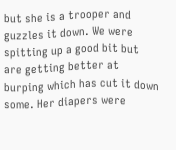but she is a trooper and guzzles it down. We were spitting up a good bit but are getting better at burping which has cut it down some. Her diapers were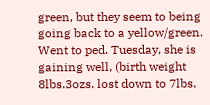green, but they seem to being going back to a yellow/green. Went to ped. Tuesday, she is gaining well, (birth weight 8lbs.3ozs. lost down to 7lbs.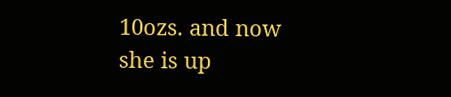10ozs. and now she is up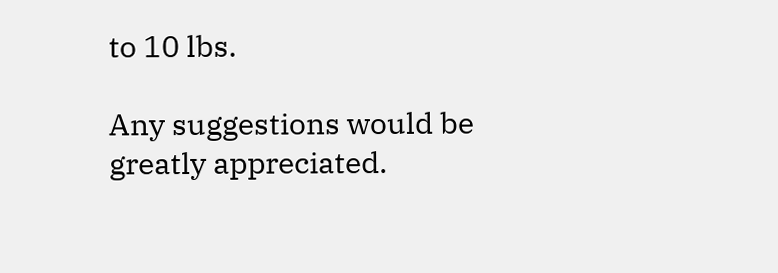to 10 lbs.

Any suggestions would be greatly appreciated.